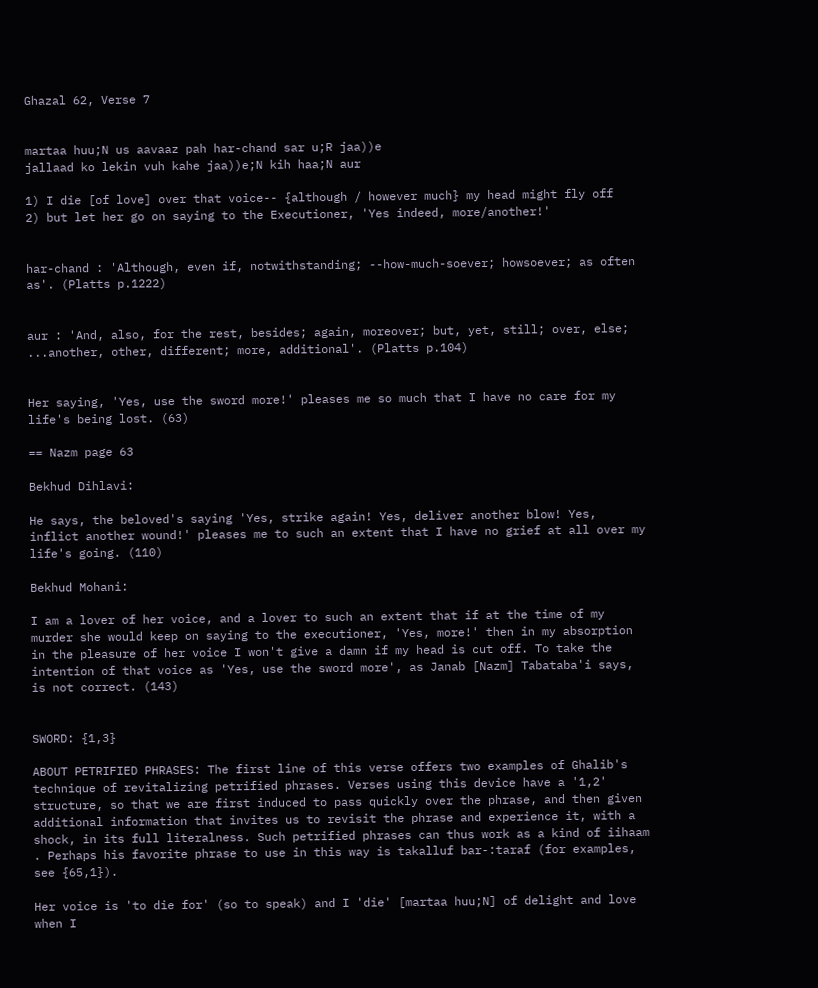Ghazal 62, Verse 7


martaa huu;N us aavaaz pah har-chand sar u;R jaa))e
jallaad ko lekin vuh kahe jaa))e;N kih haa;N aur

1) I die [of love] over that voice-- {although / however much} my head might fly off
2) but let her go on saying to the Executioner, 'Yes indeed, more/another!'


har-chand : 'Although, even if, notwithstanding; --how-much-soever; howsoever; as often as'. (Platts p.1222)


aur : 'And, also, for the rest, besides; again, moreover; but, yet, still; over, else; ...another, other, different; more, additional'. (Platts p.104)


Her saying, 'Yes, use the sword more!' pleases me so much that I have no care for my life's being lost. (63)

== Nazm page 63

Bekhud Dihlavi:

He says, the beloved's saying 'Yes, strike again! Yes, deliver another blow! Yes, inflict another wound!' pleases me to such an extent that I have no grief at all over my life's going. (110)

Bekhud Mohani:

I am a lover of her voice, and a lover to such an extent that if at the time of my murder she would keep on saying to the executioner, 'Yes, more!' then in my absorption in the pleasure of her voice I won't give a damn if my head is cut off. To take the intention of that voice as 'Yes, use the sword more', as Janab [Nazm] Tabataba'i says, is not correct. (143)


SWORD: {1,3}

ABOUT PETRIFIED PHRASES: The first line of this verse offers two examples of Ghalib's technique of revitalizing petrified phrases. Verses using this device have a '1,2' structure, so that we are first induced to pass quickly over the phrase, and then given additional information that invites us to revisit the phrase and experience it, with a shock, in its full literalness. Such petrified phrases can thus work as a kind of iihaam . Perhaps his favorite phrase to use in this way is takalluf bar-:taraf (for examples, see {65,1}).

Her voice is 'to die for' (so to speak) and I 'die' [martaa huu;N] of delight and love when I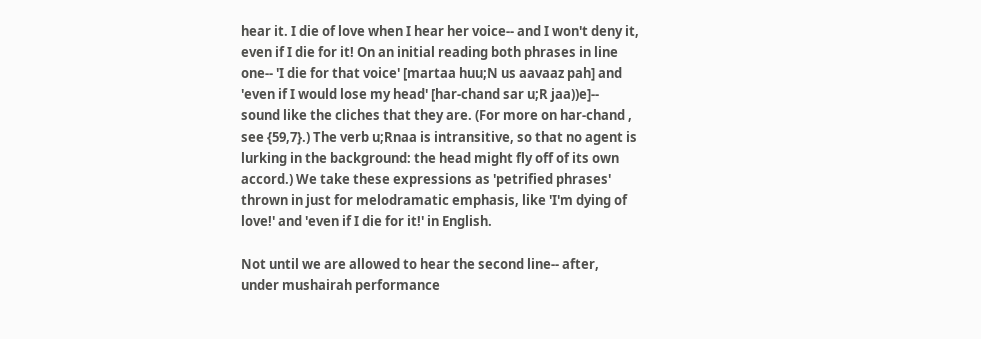hear it. I die of love when I hear her voice-- and I won't deny it, even if I die for it! On an initial reading both phrases in line one-- 'I die for that voice' [martaa huu;N us aavaaz pah] and 'even if I would lose my head' [har-chand sar u;R jaa))e]-- sound like the cliches that they are. (For more on har-chand , see {59,7}.) The verb u;Rnaa is intransitive, so that no agent is lurking in the background: the head might fly off of its own accord.) We take these expressions as 'petrified phrases' thrown in just for melodramatic emphasis, like 'I'm dying of love!' and 'even if I die for it!' in English.

Not until we are allowed to hear the second line-- after, under mushairah performance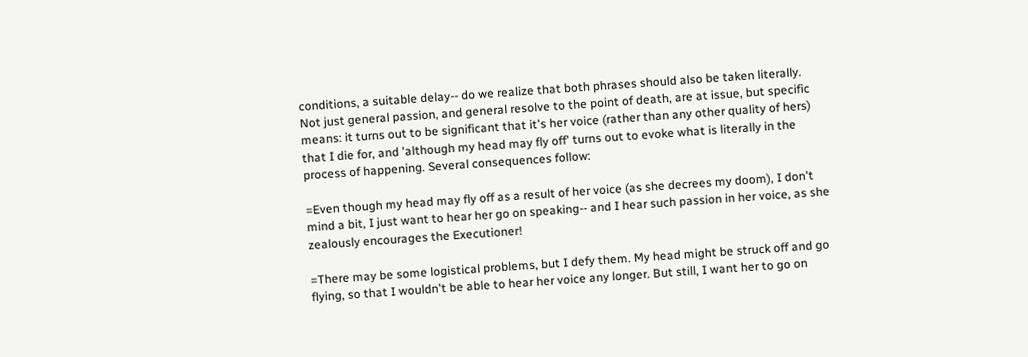conditions, a suitable delay-- do we realize that both phrases should also be taken literally. Not just general passion, and general resolve to the point of death, are at issue, but specific means: it turns out to be significant that it's her voice (rather than any other quality of hers) that I die for, and 'although my head may fly off' turns out to evoke what is literally in the process of happening. Several consequences follow:

=Even though my head may fly off as a result of her voice (as she decrees my doom), I don't mind a bit, I just want to hear her go on speaking-- and I hear such passion in her voice, as she zealously encourages the Executioner!

=There may be some logistical problems, but I defy them. My head might be struck off and go flying, so that I wouldn't be able to hear her voice any longer. But still, I want her to go on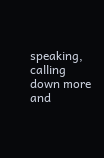speaking, calling down more and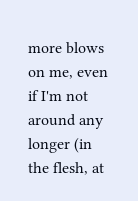more blows on me, even if I'm not around any longer (in the flesh, at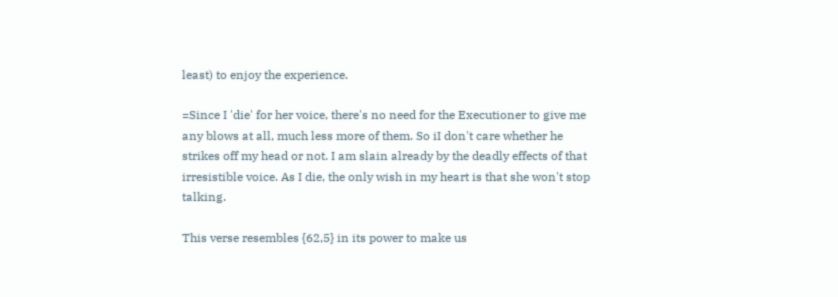least) to enjoy the experience.

=Since I 'die' for her voice, there's no need for the Executioner to give me any blows at all, much less more of them. So iI don't care whether he strikes off my head or not. I am slain already by the deadly effects of that irresistible voice. As I die, the only wish in my heart is that she won't stop talking.

This verse resembles {62,5} in its power to make us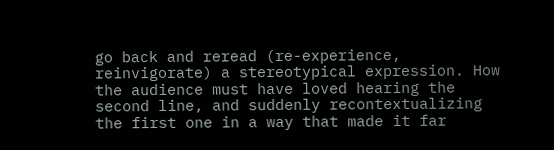go back and reread (re-experience, reinvigorate) a stereotypical expression. How the audience must have loved hearing the second line, and suddenly recontextualizing the first one in a way that made it far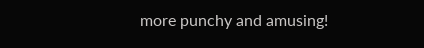more punchy and amusing!